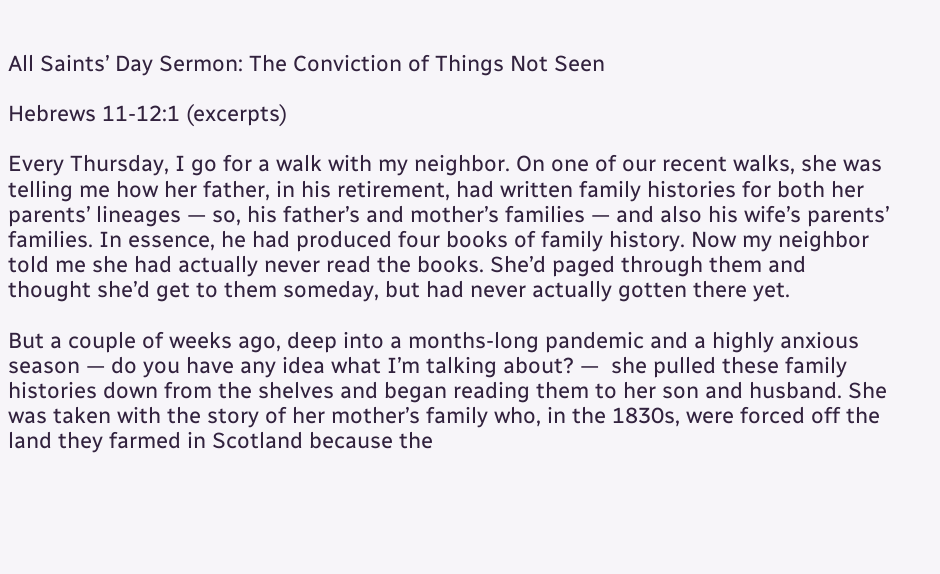All Saints’ Day Sermon: The Conviction of Things Not Seen

Hebrews 11-12:1 (excerpts)

Every Thursday, I go for a walk with my neighbor. On one of our recent walks, she was telling me how her father, in his retirement, had written family histories for both her parents’ lineages — so, his father’s and mother’s families — and also his wife’s parents’ families. In essence, he had produced four books of family history. Now my neighbor told me she had actually never read the books. She’d paged through them and thought she’d get to them someday, but had never actually gotten there yet.

But a couple of weeks ago, deep into a months-long pandemic and a highly anxious season — do you have any idea what I’m talking about? —  she pulled these family histories down from the shelves and began reading them to her son and husband. She was taken with the story of her mother’s family who, in the 1830s, were forced off the land they farmed in Scotland because the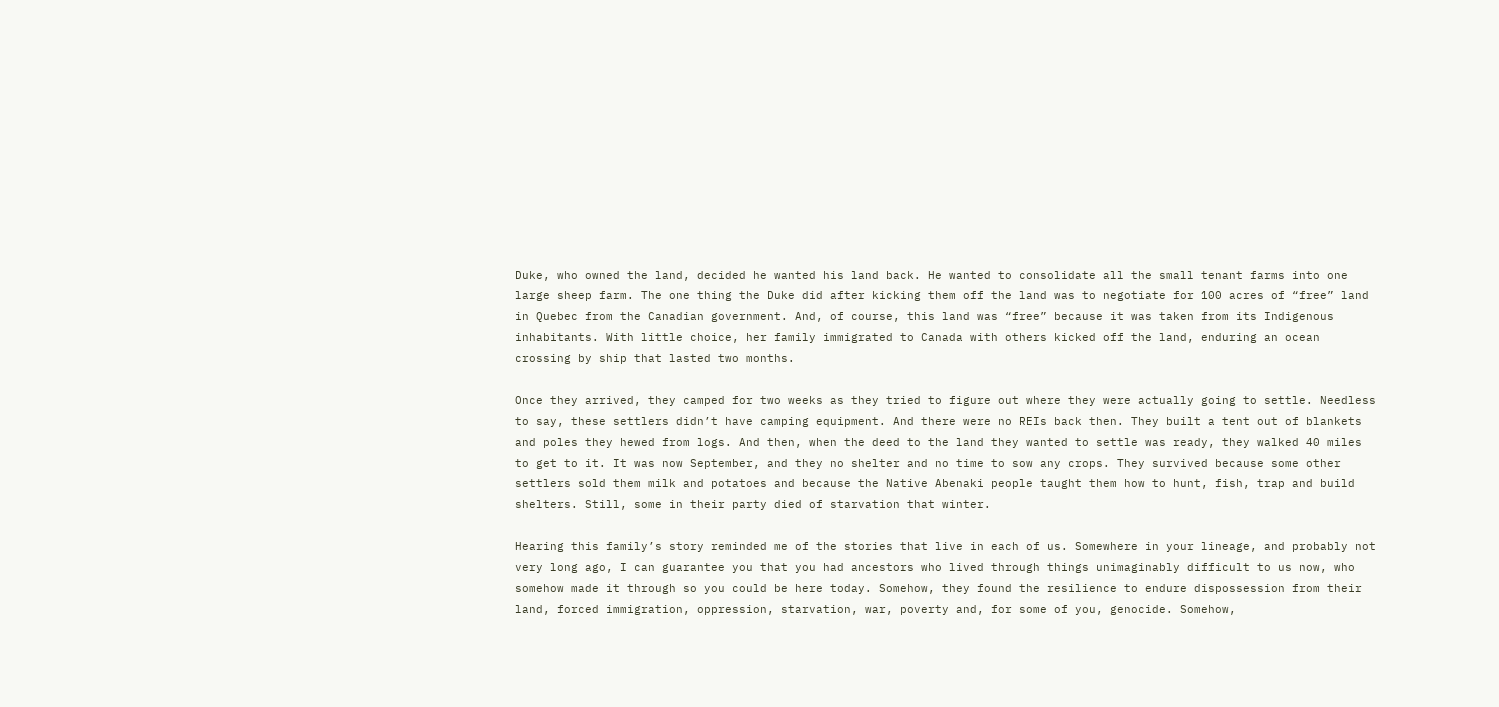Duke, who owned the land, decided he wanted his land back. He wanted to consolidate all the small tenant farms into one large sheep farm. The one thing the Duke did after kicking them off the land was to negotiate for 100 acres of “free” land in Quebec from the Canadian government. And, of course, this land was “free” because it was taken from its Indigenous inhabitants. With little choice, her family immigrated to Canada with others kicked off the land, enduring an ocean crossing by ship that lasted two months.

Once they arrived, they camped for two weeks as they tried to figure out where they were actually going to settle. Needless to say, these settlers didn’t have camping equipment. And there were no REIs back then. They built a tent out of blankets and poles they hewed from logs. And then, when the deed to the land they wanted to settle was ready, they walked 40 miles to get to it. It was now September, and they no shelter and no time to sow any crops. They survived because some other settlers sold them milk and potatoes and because the Native Abenaki people taught them how to hunt, fish, trap and build shelters. Still, some in their party died of starvation that winter.

Hearing this family’s story reminded me of the stories that live in each of us. Somewhere in your lineage, and probably not very long ago, I can guarantee you that you had ancestors who lived through things unimaginably difficult to us now, who somehow made it through so you could be here today. Somehow, they found the resilience to endure dispossession from their land, forced immigration, oppression, starvation, war, poverty and, for some of you, genocide. Somehow,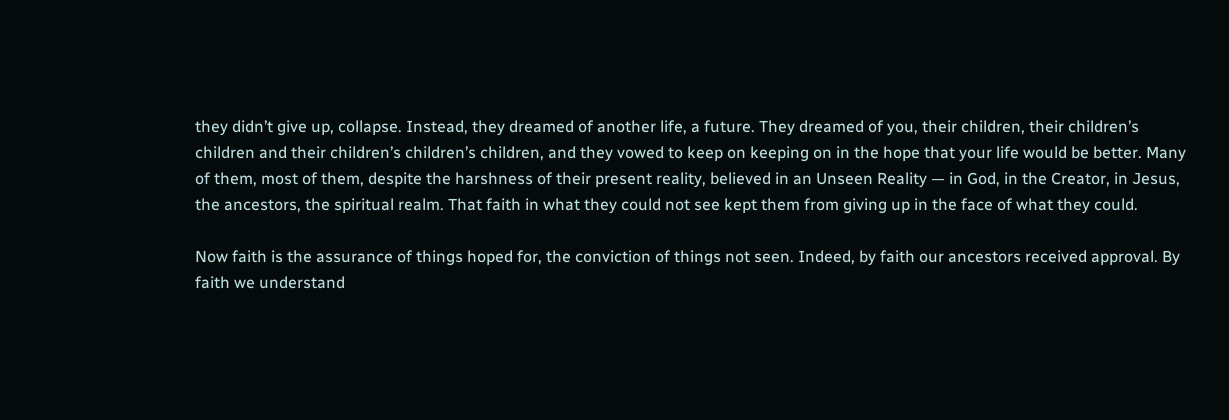they didn’t give up, collapse. Instead, they dreamed of another life, a future. They dreamed of you, their children, their children’s children and their children’s children’s children, and they vowed to keep on keeping on in the hope that your life would be better. Many of them, most of them, despite the harshness of their present reality, believed in an Unseen Reality — in God, in the Creator, in Jesus, the ancestors, the spiritual realm. That faith in what they could not see kept them from giving up in the face of what they could.

Now faith is the assurance of things hoped for, the conviction of things not seen. Indeed, by faith our ancestors received approval. By faith we understand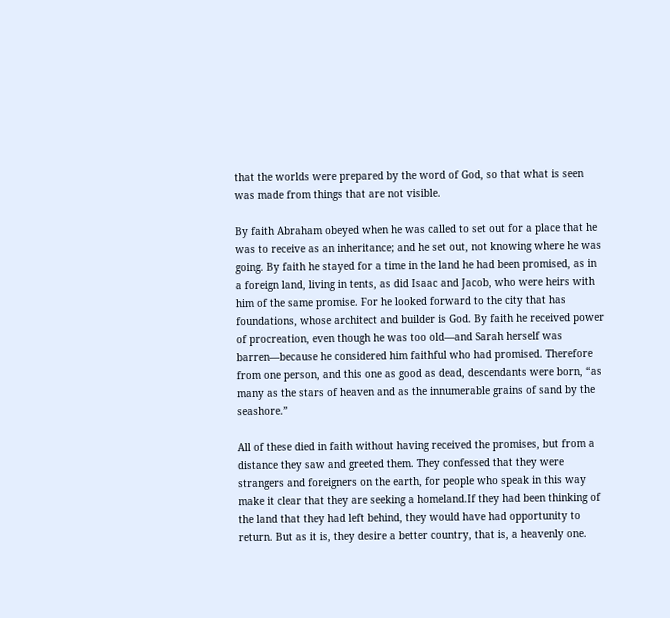that the worlds were prepared by the word of God, so that what is seen was made from things that are not visible.

By faith Abraham obeyed when he was called to set out for a place that he was to receive as an inheritance; and he set out, not knowing where he was going. By faith he stayed for a time in the land he had been promised, as in a foreign land, living in tents, as did Isaac and Jacob, who were heirs with him of the same promise. For he looked forward to the city that has foundations, whose architect and builder is God. By faith he received power of procreation, even though he was too old—and Sarah herself was barren—because he considered him faithful who had promised. Therefore from one person, and this one as good as dead, descendants were born, “as many as the stars of heaven and as the innumerable grains of sand by the seashore.”

All of these died in faith without having received the promises, but from a distance they saw and greeted them. They confessed that they were strangers and foreigners on the earth, for people who speak in this way make it clear that they are seeking a homeland.If they had been thinking of the land that they had left behind, they would have had opportunity to return. But as it is, they desire a better country, that is, a heavenly one.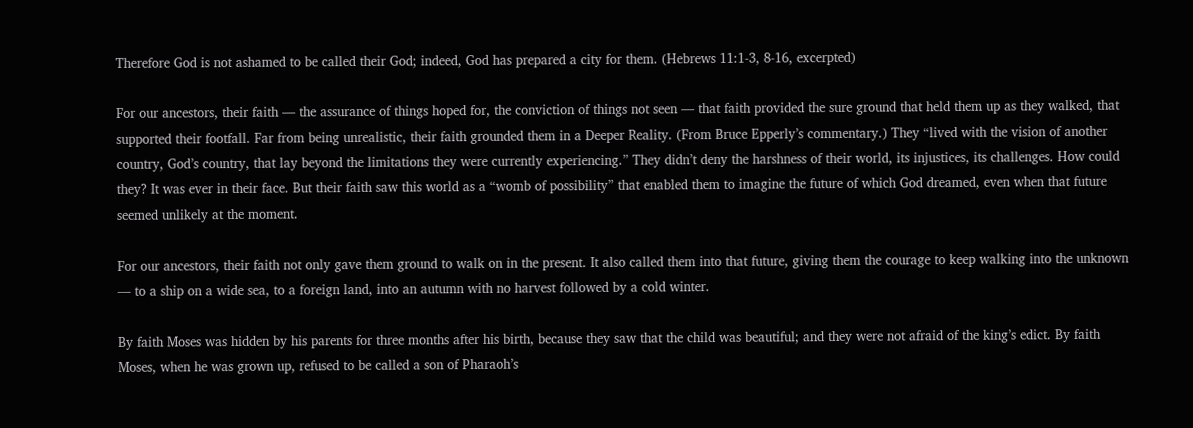Therefore God is not ashamed to be called their God; indeed, God has prepared a city for them. (Hebrews 11:1-3, 8-16, excerpted)

For our ancestors, their faith — the assurance of things hoped for, the conviction of things not seen — that faith provided the sure ground that held them up as they walked, that supported their footfall. Far from being unrealistic, their faith grounded them in a Deeper Reality. (From Bruce Epperly’s commentary.) They “lived with the vision of another country, God’s country, that lay beyond the limitations they were currently experiencing.” They didn’t deny the harshness of their world, its injustices, its challenges. How could they? It was ever in their face. But their faith saw this world as a “womb of possibility” that enabled them to imagine the future of which God dreamed, even when that future seemed unlikely at the moment.

For our ancestors, their faith not only gave them ground to walk on in the present. It also called them into that future, giving them the courage to keep walking into the unknown — to a ship on a wide sea, to a foreign land, into an autumn with no harvest followed by a cold winter.

By faith Moses was hidden by his parents for three months after his birth, because they saw that the child was beautiful; and they were not afraid of the king’s edict. By faith Moses, when he was grown up, refused to be called a son of Pharaoh’s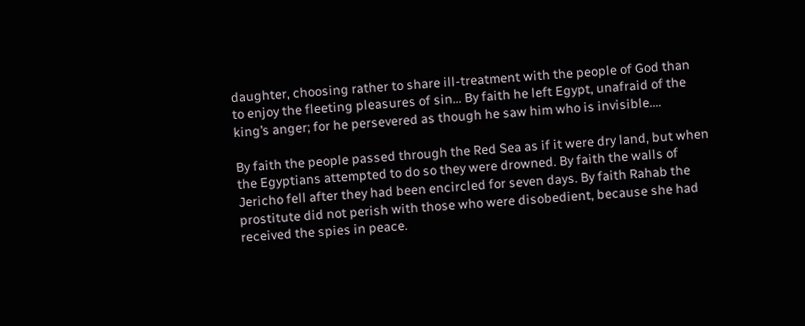daughter, choosing rather to share ill-treatment with the people of God than to enjoy the fleeting pleasures of sin… By faith he left Egypt, unafraid of the king’s anger; for he persevered as though he saw him who is invisible.…

By faith the people passed through the Red Sea as if it were dry land, but when the Egyptians attempted to do so they were drowned. By faith the walls of Jericho fell after they had been encircled for seven days. By faith Rahab the prostitute did not perish with those who were disobedient, because she had received the spies in peace.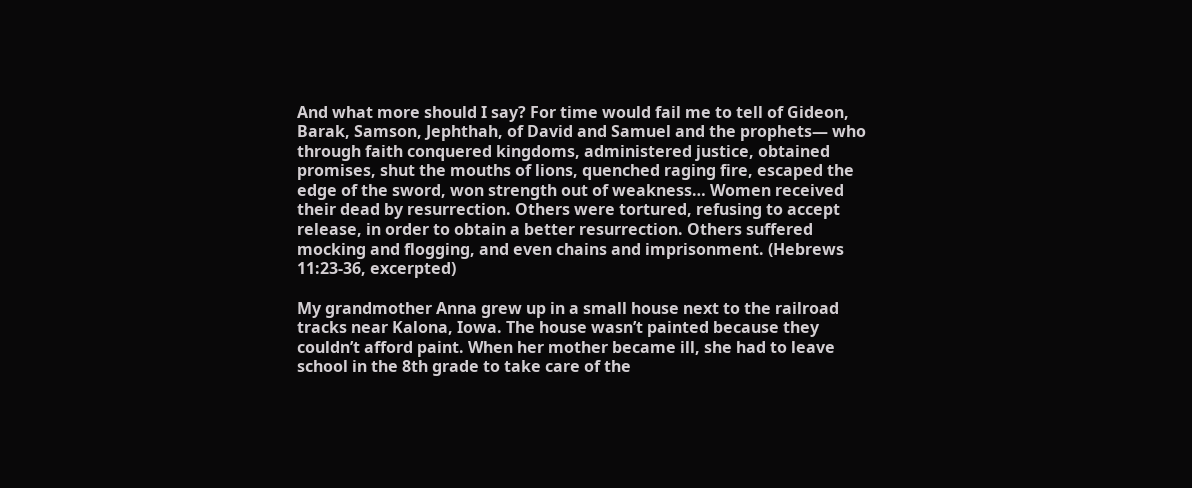And what more should I say? For time would fail me to tell of Gideon, Barak, Samson, Jephthah, of David and Samuel and the prophets— who through faith conquered kingdoms, administered justice, obtained promises, shut the mouths of lions, quenched raging fire, escaped the edge of the sword, won strength out of weakness… Women received their dead by resurrection. Others were tortured, refusing to accept release, in order to obtain a better resurrection. Others suffered mocking and flogging, and even chains and imprisonment. (Hebrews 11:23-36, excerpted)

My grandmother Anna grew up in a small house next to the railroad tracks near Kalona, Iowa. The house wasn’t painted because they couldn’t afford paint. When her mother became ill, she had to leave school in the 8th grade to take care of the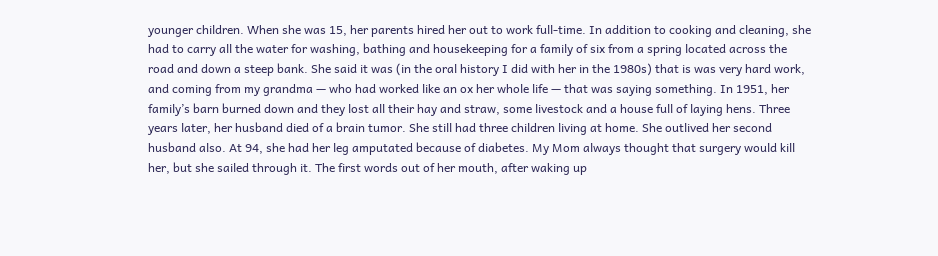younger children. When she was 15, her parents hired her out to work full-time. In addition to cooking and cleaning, she had to carry all the water for washing, bathing and housekeeping for a family of six from a spring located across the road and down a steep bank. She said it was (in the oral history I did with her in the 1980s) that is was very hard work, and coming from my grandma — who had worked like an ox her whole life — that was saying something. In 1951, her family’s barn burned down and they lost all their hay and straw, some livestock and a house full of laying hens. Three years later, her husband died of a brain tumor. She still had three children living at home. She outlived her second husband also. At 94, she had her leg amputated because of diabetes. My Mom always thought that surgery would kill her, but she sailed through it. The first words out of her mouth, after waking up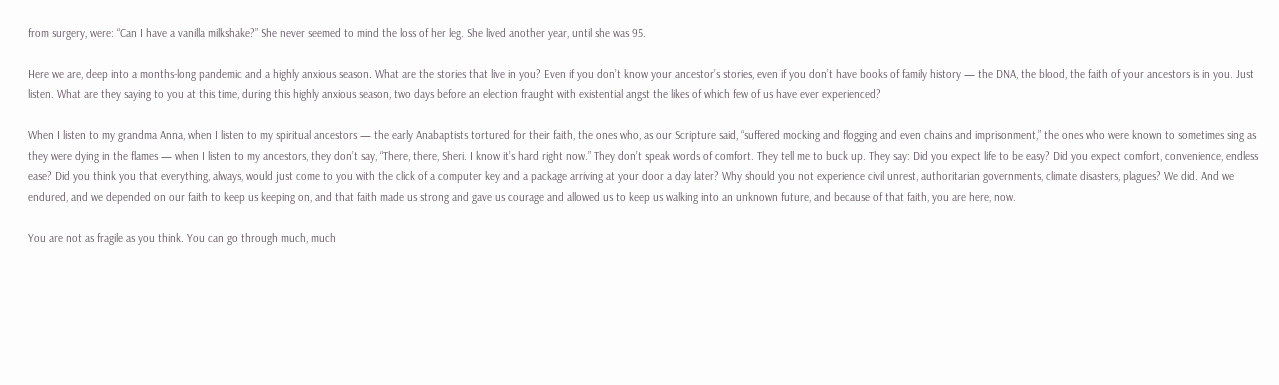from surgery, were: “Can I have a vanilla milkshake?” She never seemed to mind the loss of her leg. She lived another year, until she was 95.

Here we are, deep into a months-long pandemic and a highly anxious season. What are the stories that live in you? Even if you don’t know your ancestor’s stories, even if you don’t have books of family history — the DNA, the blood, the faith of your ancestors is in you. Just listen. What are they saying to you at this time, during this highly anxious season, two days before an election fraught with existential angst the likes of which few of us have ever experienced?

When I listen to my grandma Anna, when I listen to my spiritual ancestors — the early Anabaptists tortured for their faith, the ones who, as our Scripture said, “suffered mocking and flogging and even chains and imprisonment,” the ones who were known to sometimes sing as they were dying in the flames — when I listen to my ancestors, they don’t say, “There, there, Sheri. I know it’s hard right now.” They don’t speak words of comfort. They tell me to buck up. They say: Did you expect life to be easy? Did you expect comfort, convenience, endless ease? Did you think you that everything, always, would just come to you with the click of a computer key and a package arriving at your door a day later? Why should you not experience civil unrest, authoritarian governments, climate disasters, plagues? We did. And we endured, and we depended on our faith to keep us keeping on, and that faith made us strong and gave us courage and allowed us to keep us walking into an unknown future, and because of that faith, you are here, now.

You are not as fragile as you think. You can go through much, much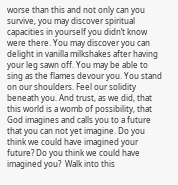worse than this and not only can you survive, you may discover spiritual capacities in yourself you didn’t know were there. You may discover you can delight in vanilla milkshakes after having your leg sawn off. You may be able to sing as the flames devour you. You stand on our shoulders. Feel our solidity beneath you. And trust, as we did, that this world is a womb of possibility, that God imagines and calls you to a future that you can not yet imagine. Do you think we could have imagined your future? Do you think we could have imagined you?  Walk into this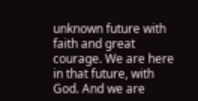unknown future with faith and great courage. We are here in that future, with God. And we are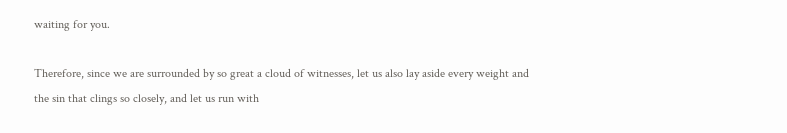waiting for you.

Therefore, since we are surrounded by so great a cloud of witnesses, let us also lay aside every weight and the sin that clings so closely, and let us run with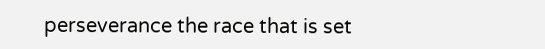perseverance the race that is set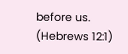before us. (Hebrews 12:1)